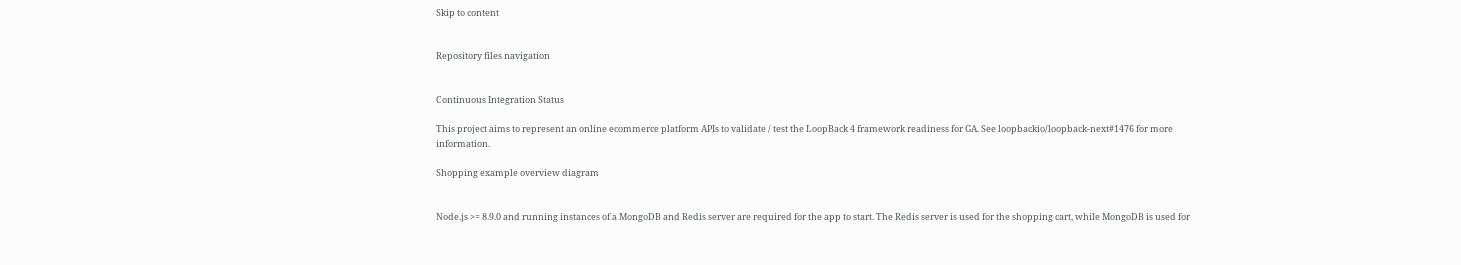Skip to content


Repository files navigation


Continuous Integration Status

This project aims to represent an online ecommerce platform APIs to validate / test the LoopBack 4 framework readiness for GA. See loopbackio/loopback-next#1476 for more information.

Shopping example overview diagram


Node.js >= 8.9.0 and running instances of a MongoDB and Redis server are required for the app to start. The Redis server is used for the shopping cart, while MongoDB is used for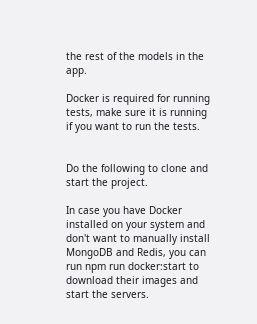the rest of the models in the app.

Docker is required for running tests, make sure it is running if you want to run the tests.


Do the following to clone and start the project.

In case you have Docker installed on your system and don't want to manually install MongoDB and Redis, you can run npm run docker:start to download their images and start the servers.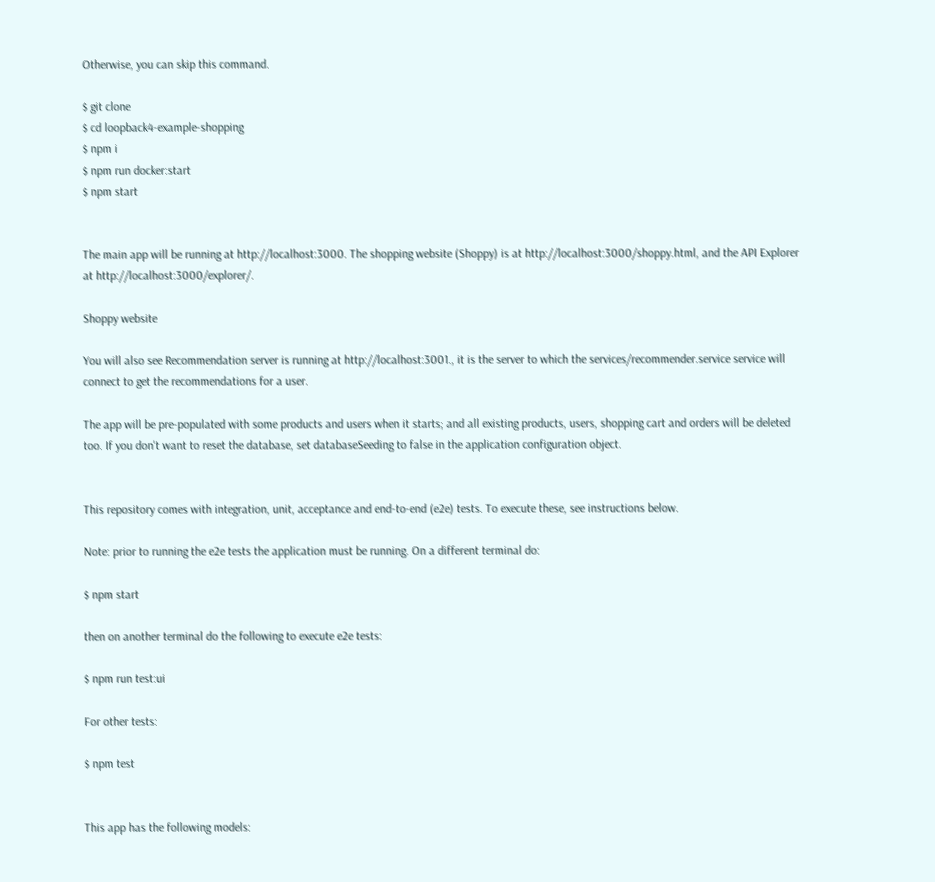Otherwise, you can skip this command.

$ git clone
$ cd loopback4-example-shopping
$ npm i
$ npm run docker:start
$ npm start


The main app will be running at http://localhost:3000. The shopping website (Shoppy) is at http://localhost:3000/shoppy.html, and the API Explorer at http://localhost:3000/explorer/.

Shoppy website

You will also see Recommendation server is running at http://localhost:3001., it is the server to which the services/recommender.service service will connect to get the recommendations for a user.

The app will be pre-populated with some products and users when it starts; and all existing products, users, shopping cart and orders will be deleted too. If you don't want to reset the database, set databaseSeeding to false in the application configuration object.


This repository comes with integration, unit, acceptance and end-to-end (e2e) tests. To execute these, see instructions below.

Note: prior to running the e2e tests the application must be running. On a different terminal do:

$ npm start

then on another terminal do the following to execute e2e tests:

$ npm run test:ui

For other tests:

$ npm test


This app has the following models: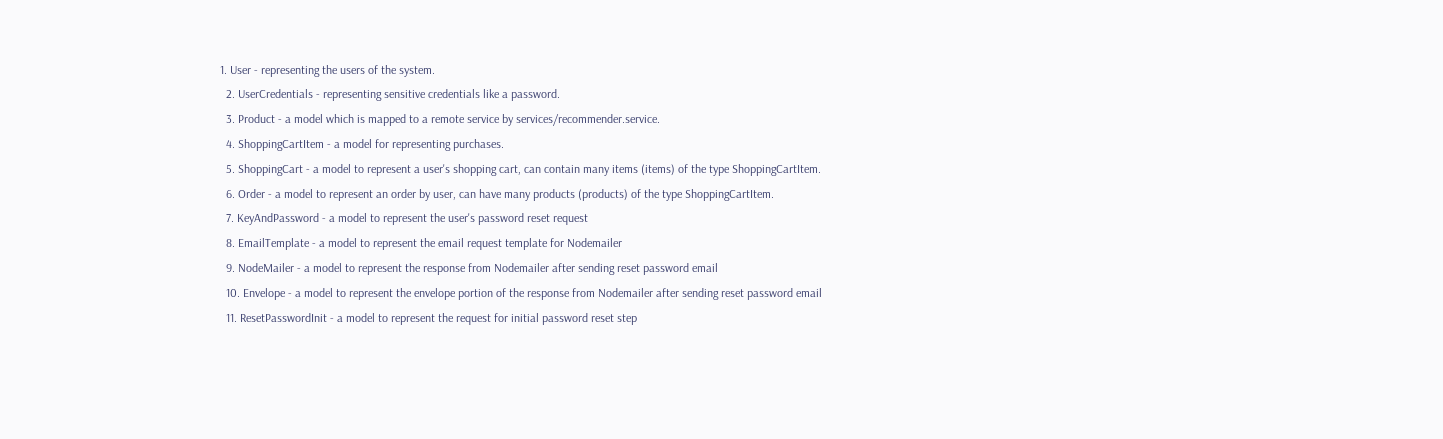1. User - representing the users of the system.
  2. UserCredentials - representing sensitive credentials like a password.
  3. Product - a model which is mapped to a remote service by services/recommender.service.
  4. ShoppingCartItem - a model for representing purchases.
  5. ShoppingCart - a model to represent a user's shopping cart, can contain many items (items) of the type ShoppingCartItem.
  6. Order - a model to represent an order by user, can have many products (products) of the type ShoppingCartItem.
  7. KeyAndPassword - a model to represent the user's password reset request
  8. EmailTemplate - a model to represent the email request template for Nodemailer
  9. NodeMailer - a model to represent the response from Nodemailer after sending reset password email
  10. Envelope - a model to represent the envelope portion of the response from Nodemailer after sending reset password email
  11. ResetPasswordInit - a model to represent the request for initial password reset step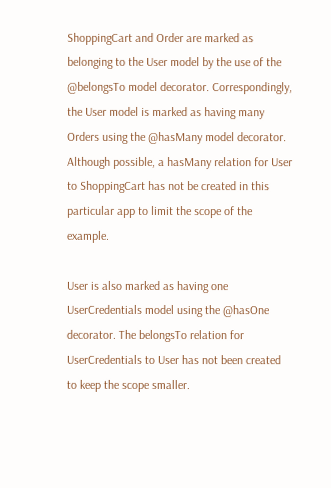ShoppingCart and Order are marked as belonging to the User model by the use of the @belongsTo model decorator. Correspondingly, the User model is marked as having many Orders using the @hasMany model decorator. Although possible, a hasMany relation for User to ShoppingCart has not be created in this particular app to limit the scope of the example.

User is also marked as having one UserCredentials model using the @hasOne decorator. The belongsTo relation for UserCredentials to User has not been created to keep the scope smaller.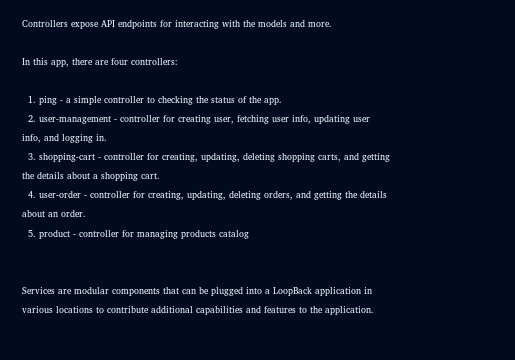Controllers expose API endpoints for interacting with the models and more.

In this app, there are four controllers:

  1. ping - a simple controller to checking the status of the app.
  2. user-management - controller for creating user, fetching user info, updating user info, and logging in.
  3. shopping-cart - controller for creating, updating, deleting shopping carts, and getting the details about a shopping cart.
  4. user-order - controller for creating, updating, deleting orders, and getting the details about an order.
  5. product - controller for managing products catalog


Services are modular components that can be plugged into a LoopBack application in various locations to contribute additional capabilities and features to the application.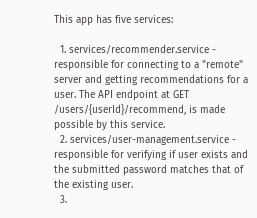This app has five services:

  1. services/recommender.service - responsible for connecting to a "remote" server and getting recommendations for a user. The API endpoint at GET /users/{userId}/recommend, is made possible by this service.
  2. services/user-management.service - responsible for verifying if user exists and the submitted password matches that of the existing user.
  3.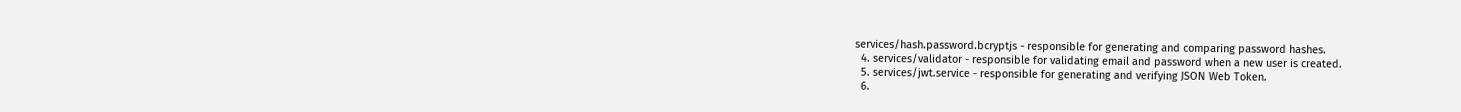services/hash.password.bcryptjs - responsible for generating and comparing password hashes.
  4. services/validator - responsible for validating email and password when a new user is created.
  5. services/jwt.service - responsible for generating and verifying JSON Web Token.
  6.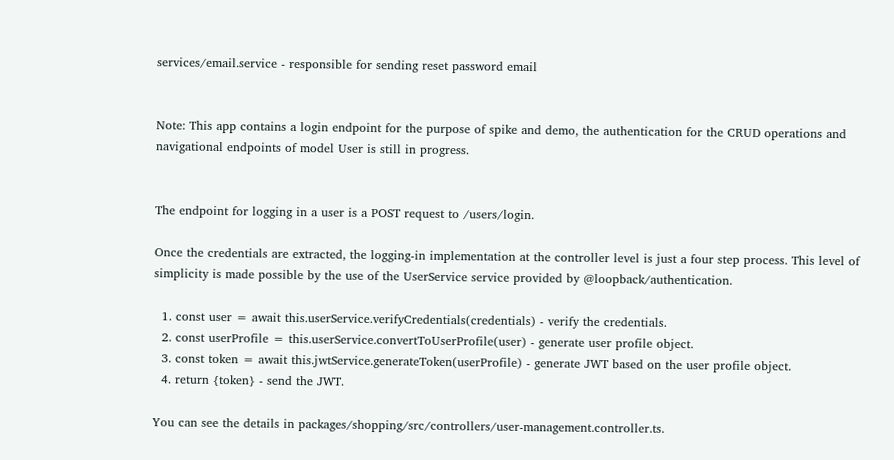services/email.service - responsible for sending reset password email


Note: This app contains a login endpoint for the purpose of spike and demo, the authentication for the CRUD operations and navigational endpoints of model User is still in progress.


The endpoint for logging in a user is a POST request to /users/login.

Once the credentials are extracted, the logging-in implementation at the controller level is just a four step process. This level of simplicity is made possible by the use of the UserService service provided by @loopback/authentication.

  1. const user = await this.userService.verifyCredentials(credentials) - verify the credentials.
  2. const userProfile = this.userService.convertToUserProfile(user) - generate user profile object.
  3. const token = await this.jwtService.generateToken(userProfile) - generate JWT based on the user profile object.
  4. return {token} - send the JWT.

You can see the details in packages/shopping/src/controllers/user-management.controller.ts.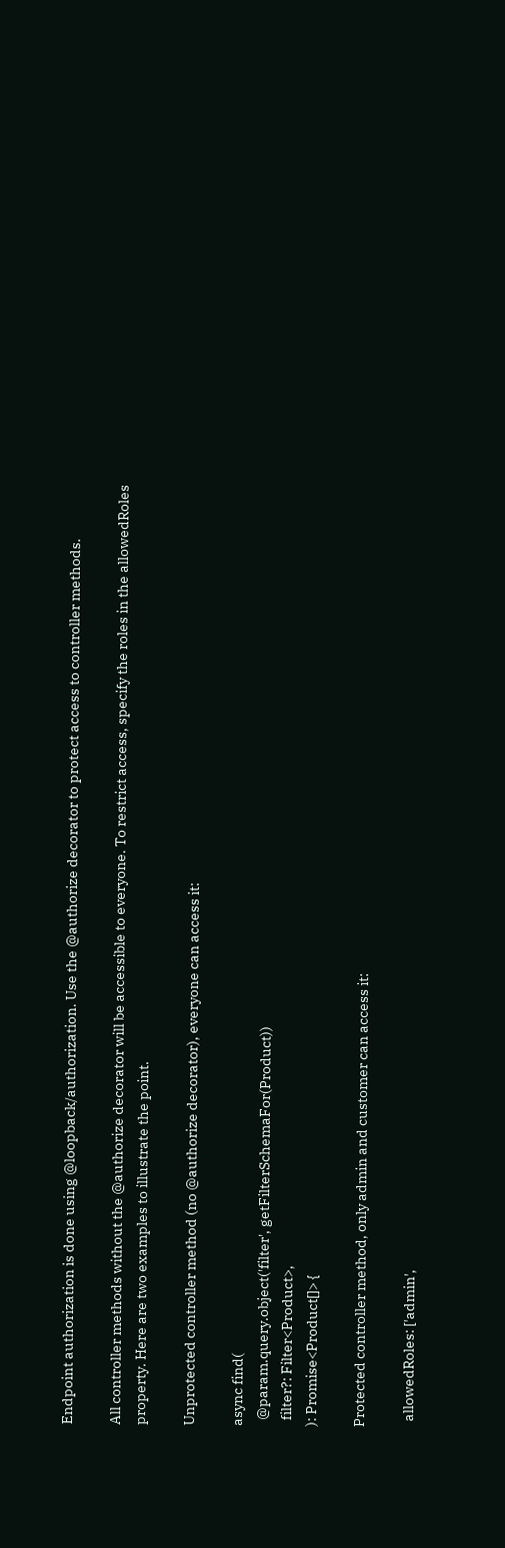Endpoint authorization is done using @loopback/authorization. Use the @authorize decorator to protect access to controller methods.

All controller methods without the @authorize decorator will be accessible to everyone. To restrict access, specify the roles in the allowedRoles property. Here are two examples to illustrate the point.

Unprotected controller method (no @authorize decorator), everyone can access it:

async find(
  @param.query.object('filter', getFilterSchemaFor(Product))
  filter?: Filter<Product>,
): Promise<Product[]> {

Protected controller method, only admin and customer can access it:

  allowedRoles: ['admin',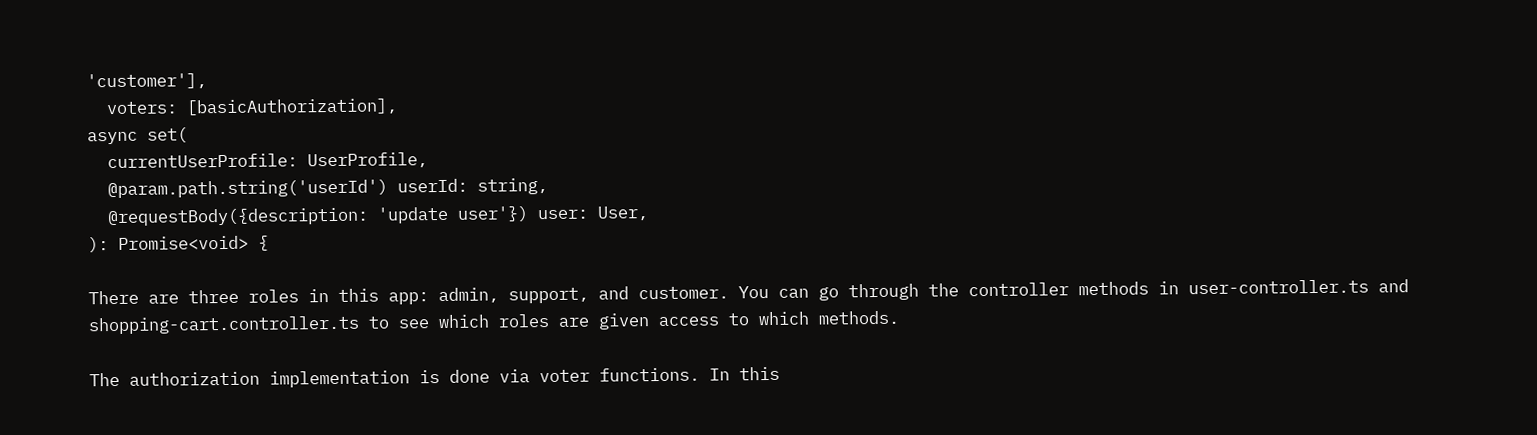'customer'],
  voters: [basicAuthorization],
async set(
  currentUserProfile: UserProfile,
  @param.path.string('userId') userId: string,
  @requestBody({description: 'update user'}) user: User,
): Promise<void> {

There are three roles in this app: admin, support, and customer. You can go through the controller methods in user-controller.ts and shopping-cart.controller.ts to see which roles are given access to which methods.

The authorization implementation is done via voter functions. In this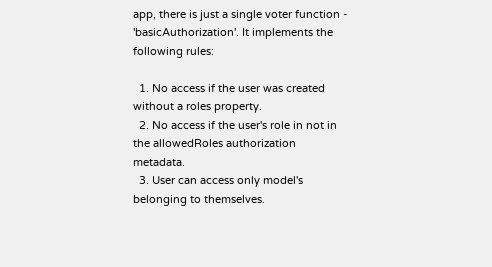app, there is just a single voter function - 'basicAuthorization'. It implements the following rules:

  1. No access if the user was created without a roles property.
  2. No access if the user's role in not in the allowedRoles authorization metadata.
  3. User can access only model's belonging to themselves.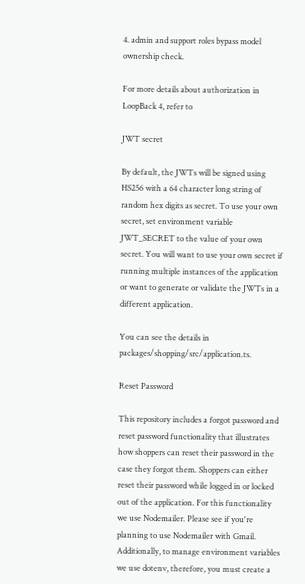4. admin and support roles bypass model ownership check.

For more details about authorization in LoopBack 4, refer to

JWT secret

By default, the JWTs will be signed using HS256 with a 64 character long string of random hex digits as secret. To use your own secret, set environment variable JWT_SECRET to the value of your own secret. You will want to use your own secret if running multiple instances of the application or want to generate or validate the JWTs in a different application.

You can see the details in packages/shopping/src/application.ts.

Reset Password

This repository includes a forgot password and reset password functionality that illustrates how shoppers can reset their password in the case they forgot them. Shoppers can either reset their password while logged in or locked out of the application. For this functionality we use Nodemailer. Please see if you're planning to use Nodemailer with Gmail. Additionally, to manage environment variables we use dotenv, therefore, you must create a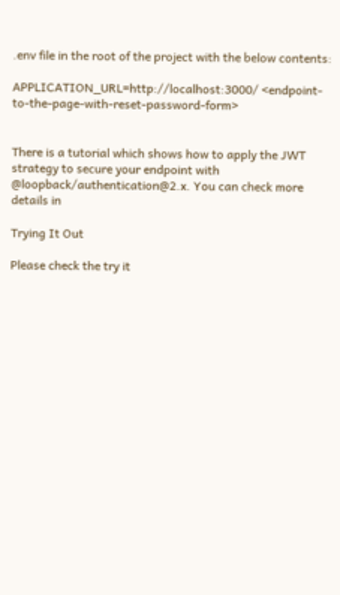.env file in the root of the project with the below contents:

APPLICATION_URL=http://localhost:3000/ <endpoint-to-the-page-with-reset-password-form>


There is a tutorial which shows how to apply the JWT strategy to secure your endpoint with @loopback/authentication@2.x. You can check more details in

Trying It Out

Please check the try it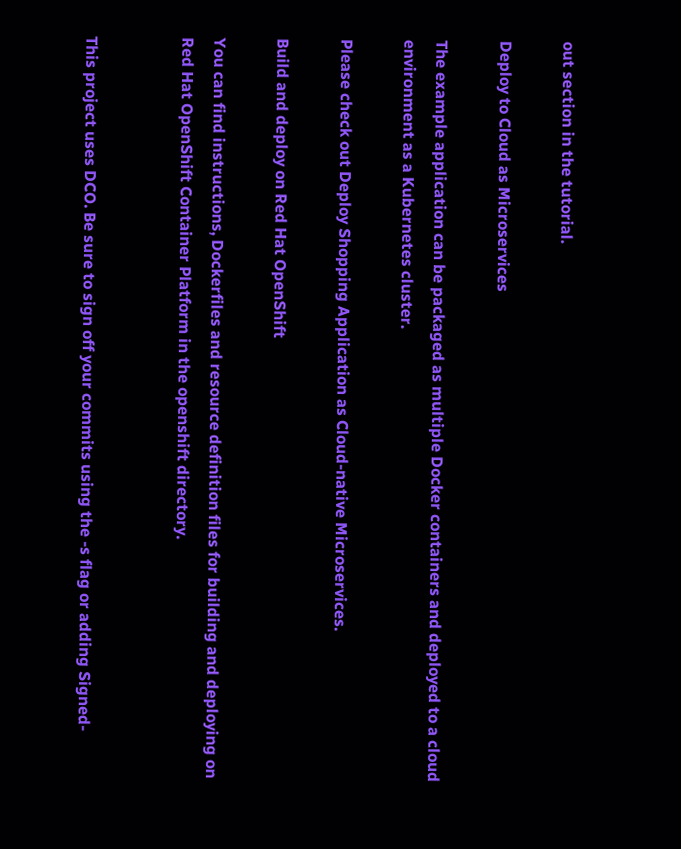out section in the tutorial.

Deploy to Cloud as Microservices

The example application can be packaged as multiple Docker containers and deployed to a cloud environment as a Kubernetes cluster.

Please check out Deploy Shopping Application as Cloud-native Microservices.

Build and deploy on Red Hat OpenShift

You can find instructions, Dockerfiles and resource definition files for building and deploying on Red Hat OpenShift Container Platform in the openshift directory.


This project uses DCO. Be sure to sign off your commits using the -s flag or adding Signed-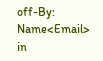off-By: Name<Email> in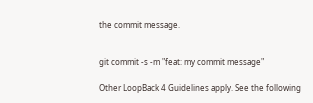the commit message.


git commit -s -m "feat: my commit message"

Other LoopBack 4 Guidelines apply. See the following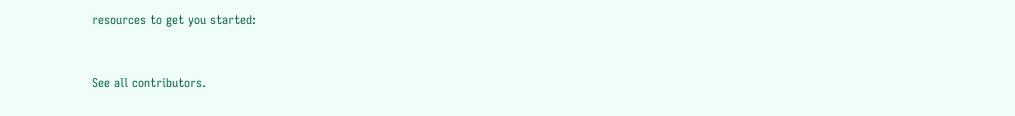resources to get you started:


See all contributors.